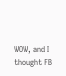WOW, and I thought FB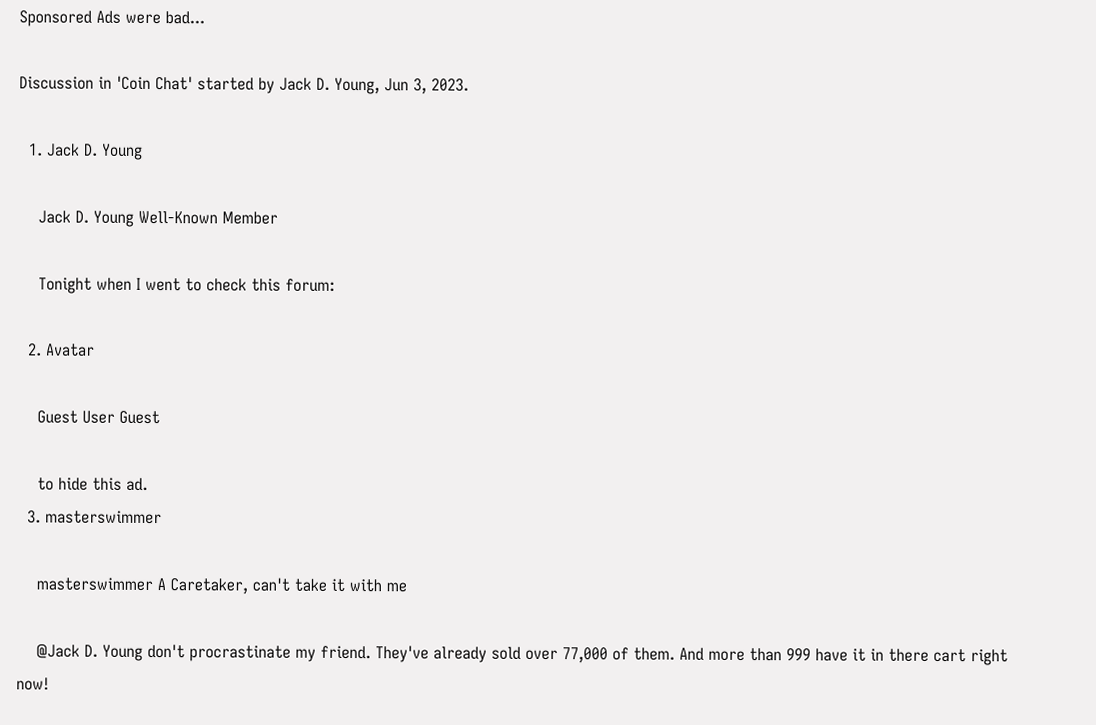Sponsored Ads were bad...

Discussion in 'Coin Chat' started by Jack D. Young, Jun 3, 2023.

  1. Jack D. Young

    Jack D. Young Well-Known Member

    Tonight when I went to check this forum:

  2. Avatar

    Guest User Guest

    to hide this ad.
  3. masterswimmer

    masterswimmer A Caretaker, can't take it with me

    @Jack D. Young don't procrastinate my friend. They've already sold over 77,000 of them. And more than 999 have it in there cart right now!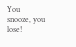You snooze, you lose!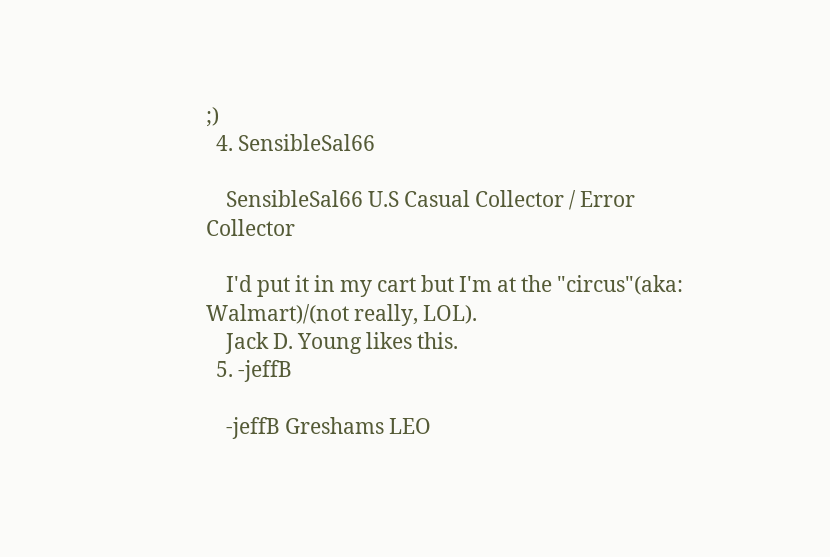;)
  4. SensibleSal66

    SensibleSal66 U.S Casual Collector / Error Collector

    I'd put it in my cart but I'm at the "circus"(aka: Walmart)/(not really, LOL).
    Jack D. Young likes this.
  5. -jeffB

    -jeffB Greshams LEO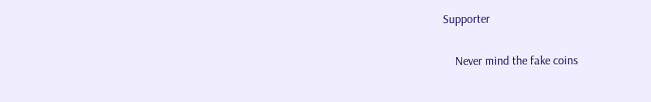Supporter

    Never mind the fake coins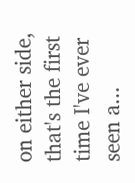on either side, that's the first time I've ever seen a...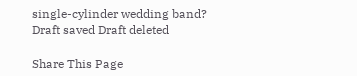single-cylinder wedding band?
Draft saved Draft deleted

Share This Page